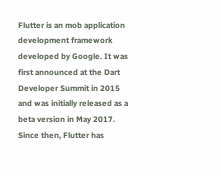Flutter is an mob application development framework developed by Google. It was first announced at the Dart Developer Summit in 2015 and was initially released as a beta version in May 2017. Since then, Flutter has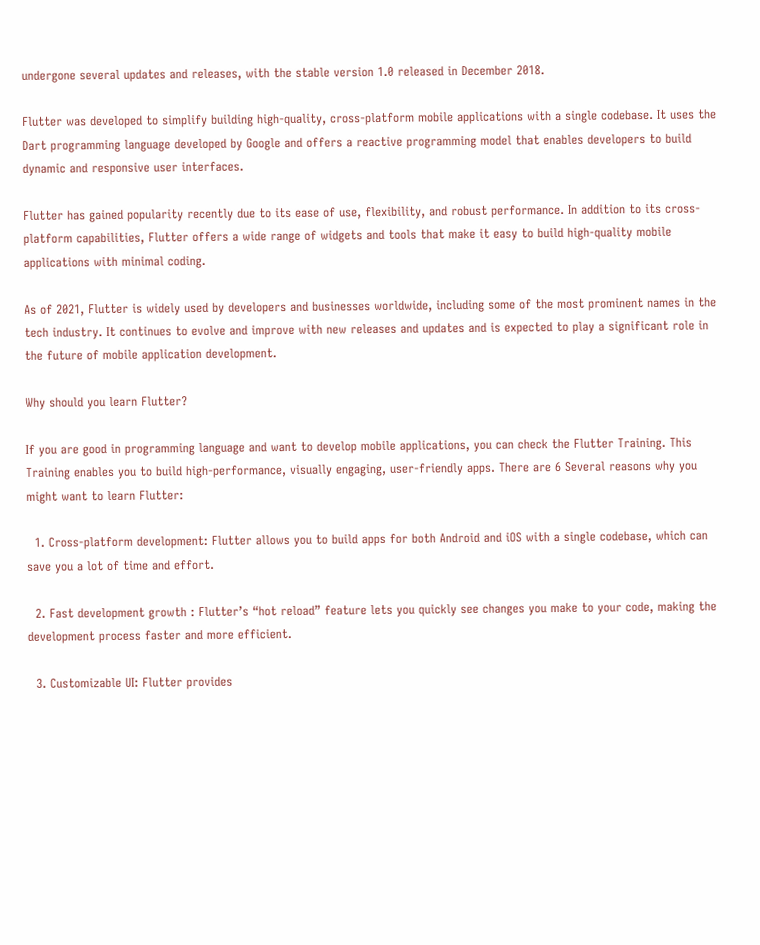undergone several updates and releases, with the stable version 1.0 released in December 2018.

Flutter was developed to simplify building high-quality, cross-platform mobile applications with a single codebase. It uses the Dart programming language developed by Google and offers a reactive programming model that enables developers to build dynamic and responsive user interfaces.

Flutter has gained popularity recently due to its ease of use, flexibility, and robust performance. In addition to its cross-platform capabilities, Flutter offers a wide range of widgets and tools that make it easy to build high-quality mobile applications with minimal coding.

As of 2021, Flutter is widely used by developers and businesses worldwide, including some of the most prominent names in the tech industry. It continues to evolve and improve with new releases and updates and is expected to play a significant role in the future of mobile application development.

Why should you learn Flutter?

If you are good in programming language and want to develop mobile applications, you can check the Flutter Training. This Training enables you to build high-performance, visually engaging, user-friendly apps. There are 6 Several reasons why you might want to learn Flutter:

  1. Cross-platform development: Flutter allows you to build apps for both Android and iOS with a single codebase, which can save you a lot of time and effort.

  2. Fast development growth : Flutter’s “hot reload” feature lets you quickly see changes you make to your code, making the development process faster and more efficient.

  3. Customizable UI: Flutter provides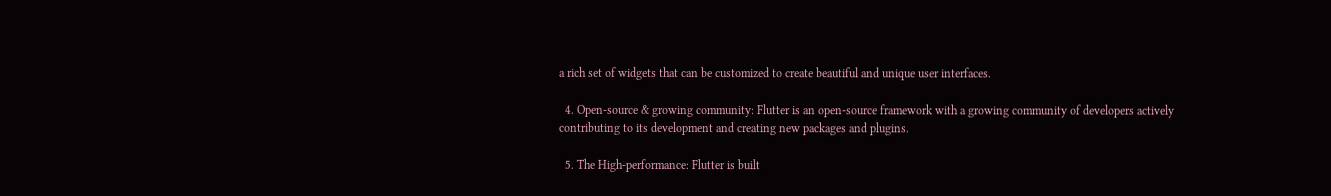a rich set of widgets that can be customized to create beautiful and unique user interfaces.

  4. Open-source & growing community: Flutter is an open-source framework with a growing community of developers actively contributing to its development and creating new packages and plugins.

  5. The High-performance: Flutter is built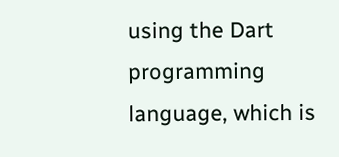using the Dart programming language, which is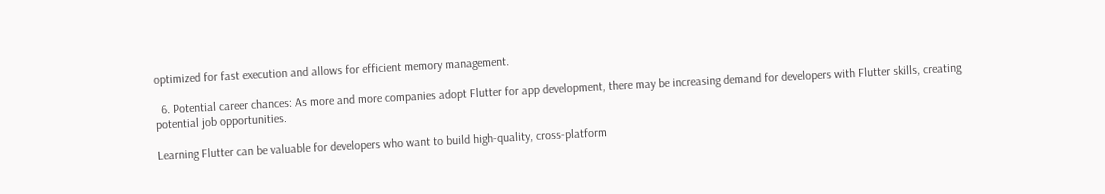optimized for fast execution and allows for efficient memory management.

  6. Potential career chances: As more and more companies adopt Flutter for app development, there may be increasing demand for developers with Flutter skills, creating potential job opportunities.

Learning Flutter can be valuable for developers who want to build high-quality, cross-platform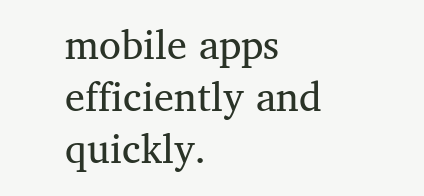mobile apps efficiently and quickly.